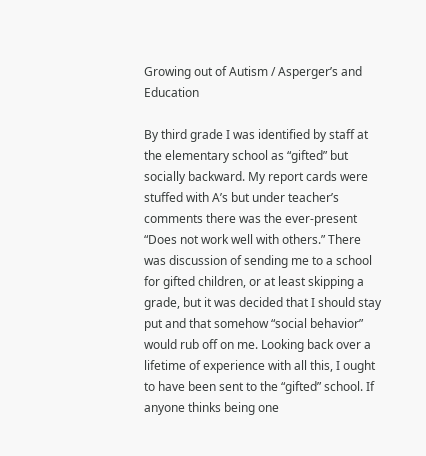Growing out of Autism / Asperger’s and Education

By third grade I was identified by staff at the elementary school as “gifted” but socially backward. My report cards were stuffed with A’s but under teacher’s comments there was the ever-present “Does not work well with others.” There was discussion of sending me to a school for gifted children, or at least skipping a grade, but it was decided that I should stay put and that somehow “social behavior” would rub off on me. Looking back over a lifetime of experience with all this, I ought to have been sent to the “gifted” school. If anyone thinks being one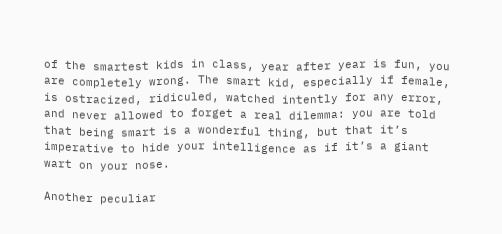of the smartest kids in class, year after year is fun, you are completely wrong. The smart kid, especially if female, is ostracized, ridiculed, watched intently for any error, and never allowed to forget a real dilemma: you are told that being smart is a wonderful thing, but that it’s imperative to hide your intelligence as if it’s a giant wart on your nose.

Another peculiar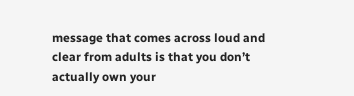message that comes across loud and clear from adults is that you don’t actually own your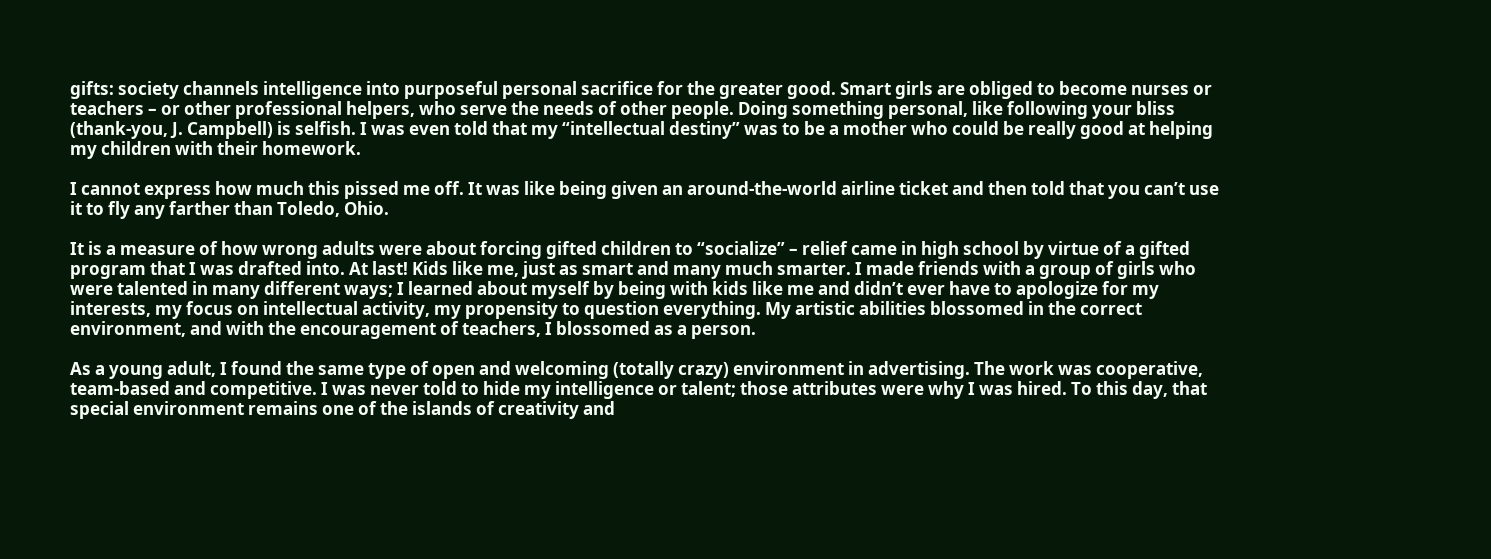gifts: society channels intelligence into purposeful personal sacrifice for the greater good. Smart girls are obliged to become nurses or teachers – or other professional helpers, who serve the needs of other people. Doing something personal, like following your bliss (thank-you, J. Campbell) is selfish. I was even told that my “intellectual destiny” was to be a mother who could be really good at helping my children with their homework.

I cannot express how much this pissed me off. It was like being given an around-the-world airline ticket and then told that you can’t use it to fly any farther than Toledo, Ohio.

It is a measure of how wrong adults were about forcing gifted children to “socialize” – relief came in high school by virtue of a gifted program that I was drafted into. At last! Kids like me, just as smart and many much smarter. I made friends with a group of girls who were talented in many different ways; I learned about myself by being with kids like me and didn’t ever have to apologize for my interests, my focus on intellectual activity, my propensity to question everything. My artistic abilities blossomed in the correct environment, and with the encouragement of teachers, I blossomed as a person.

As a young adult, I found the same type of open and welcoming (totally crazy) environment in advertising. The work was cooperative, team-based and competitive. I was never told to hide my intelligence or talent; those attributes were why I was hired. To this day, that special environment remains one of the islands of creativity and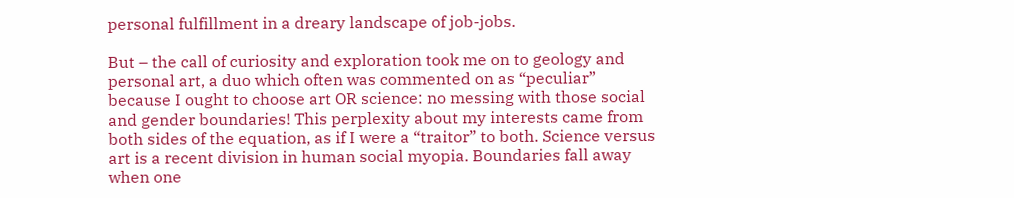personal fulfillment in a dreary landscape of job-jobs.

But – the call of curiosity and exploration took me on to geology and personal art, a duo which often was commented on as “peculiar” because I ought to choose art OR science: no messing with those social and gender boundaries! This perplexity about my interests came from both sides of the equation, as if I were a “traitor” to both. Science versus art is a recent division in human social myopia. Boundaries fall away when one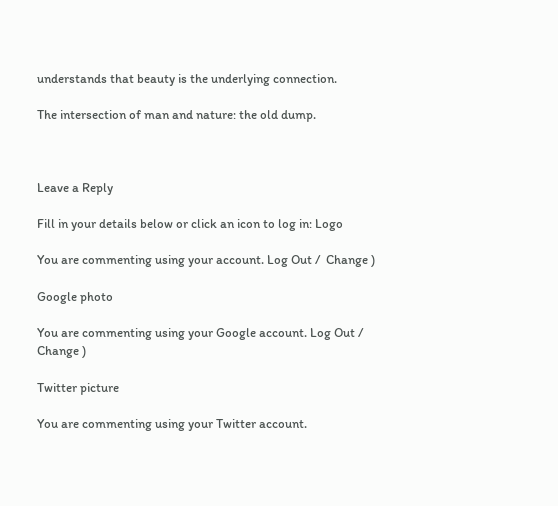understands that beauty is the underlying connection.

The intersection of man and nature: the old dump.



Leave a Reply

Fill in your details below or click an icon to log in: Logo

You are commenting using your account. Log Out /  Change )

Google photo

You are commenting using your Google account. Log Out /  Change )

Twitter picture

You are commenting using your Twitter account.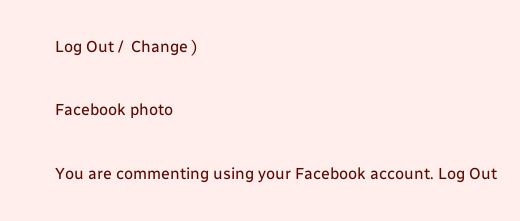Log Out /  Change )

Facebook photo

You are commenting using your Facebook account. Log Out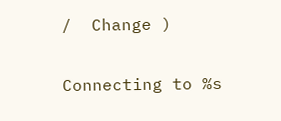/  Change )

Connecting to %s